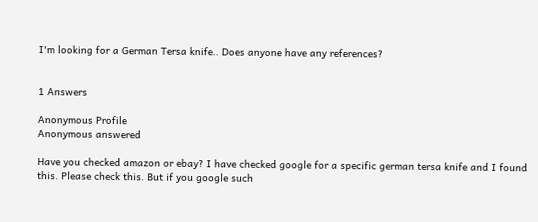I'm looking for a German Tersa knife.. Does anyone have any references?


1 Answers

Anonymous Profile
Anonymous answered

Have you checked amazon or ebay? I have checked google for a specific german tersa knife and I found this. Please check this. But if you google such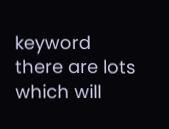keyword there are lots which will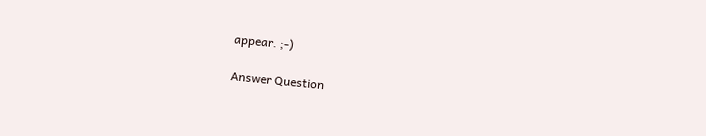appear. ;-)

Answer Question